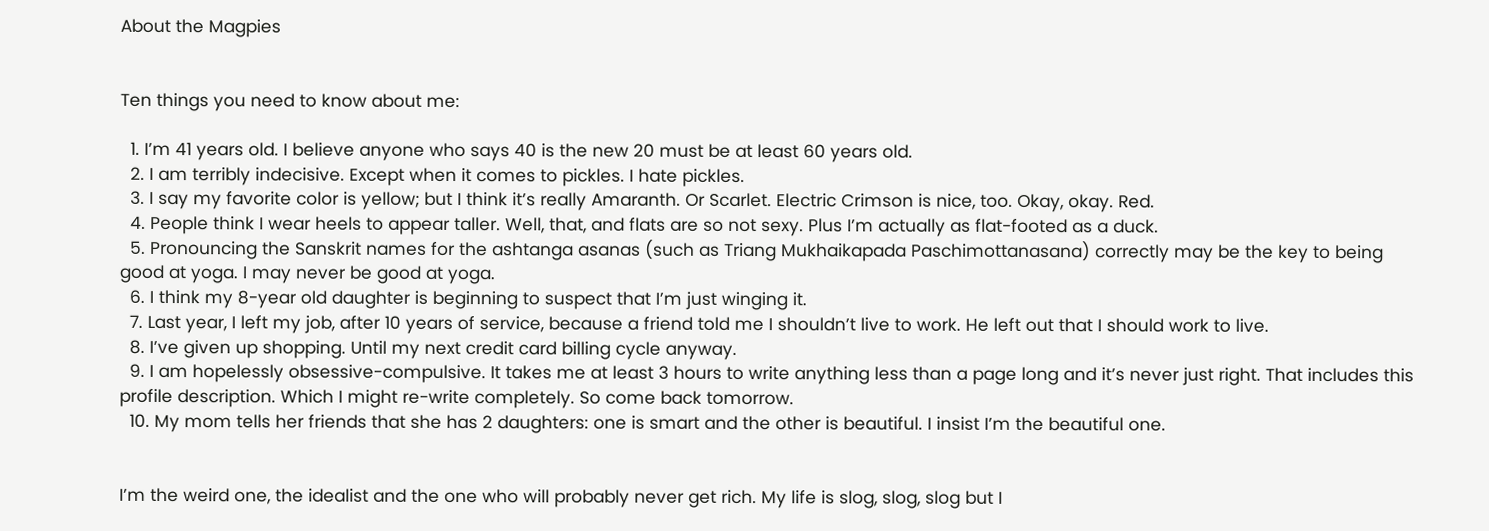About the Magpies


Ten things you need to know about me:

  1. I’m 41 years old. I believe anyone who says 40 is the new 20 must be at least 60 years old.
  2. I am terribly indecisive. Except when it comes to pickles. I hate pickles.
  3. I say my favorite color is yellow; but I think it’s really Amaranth. Or Scarlet. Electric Crimson is nice, too. Okay, okay. Red.
  4. People think I wear heels to appear taller. Well, that, and flats are so not sexy. Plus I’m actually as flat-footed as a duck.
  5. Pronouncing the Sanskrit names for the ashtanga asanas (such as Triang Mukhaikapada Paschimottanasana) correctly may be the key to being good at yoga. I may never be good at yoga.
  6. I think my 8-year old daughter is beginning to suspect that I’m just winging it.
  7. Last year, I left my job, after 10 years of service, because a friend told me I shouldn’t live to work. He left out that I should work to live.
  8. I’ve given up shopping. Until my next credit card billing cycle anyway.
  9. I am hopelessly obsessive-compulsive. It takes me at least 3 hours to write anything less than a page long and it’s never just right. That includes this profile description. Which I might re-write completely. So come back tomorrow.
  10. My mom tells her friends that she has 2 daughters: one is smart and the other is beautiful. I insist I’m the beautiful one.


I’m the weird one, the idealist and the one who will probably never get rich. My life is slog, slog, slog but I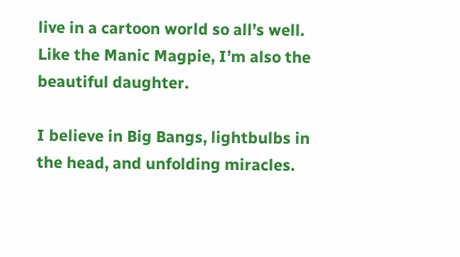live in a cartoon world so all’s well. Like the Manic Magpie, I’m also the beautiful daughter.

I believe in Big Bangs, lightbulbs in the head, and unfolding miracles.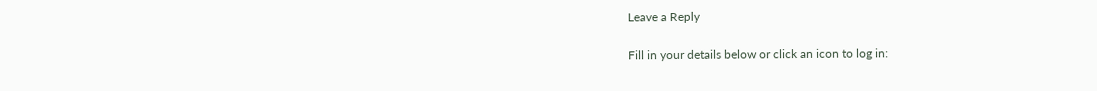Leave a Reply

Fill in your details below or click an icon to log in: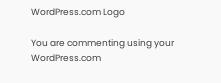WordPress.com Logo

You are commenting using your WordPress.com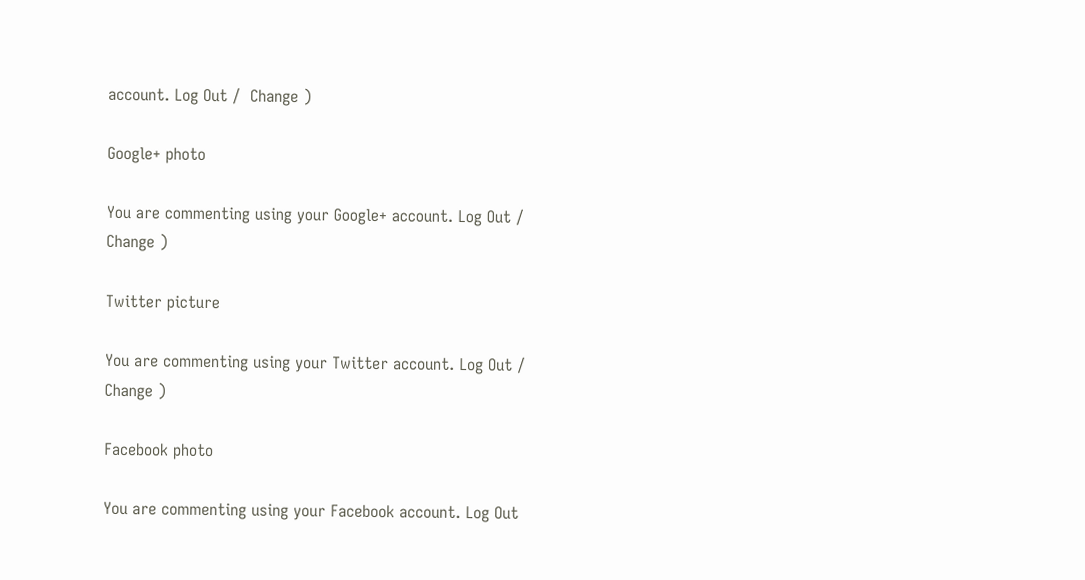account. Log Out /  Change )

Google+ photo

You are commenting using your Google+ account. Log Out /  Change )

Twitter picture

You are commenting using your Twitter account. Log Out /  Change )

Facebook photo

You are commenting using your Facebook account. Log Out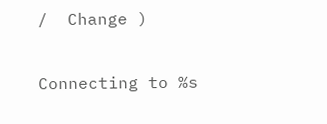/  Change )

Connecting to %s